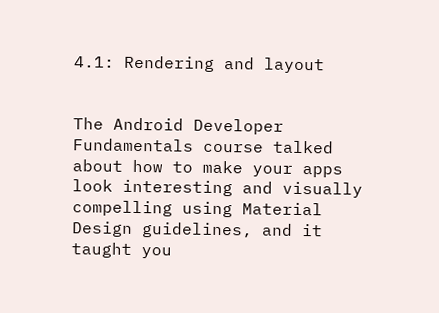4.1: Rendering and layout


The Android Developer Fundamentals course talked about how to make your apps look interesting and visually compelling using Material Design guidelines, and it taught you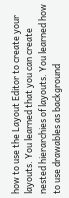how to use the Layout Editor to create your layouts. You learned that you can create nested hierarchies of layouts. You learned how to use drawables as background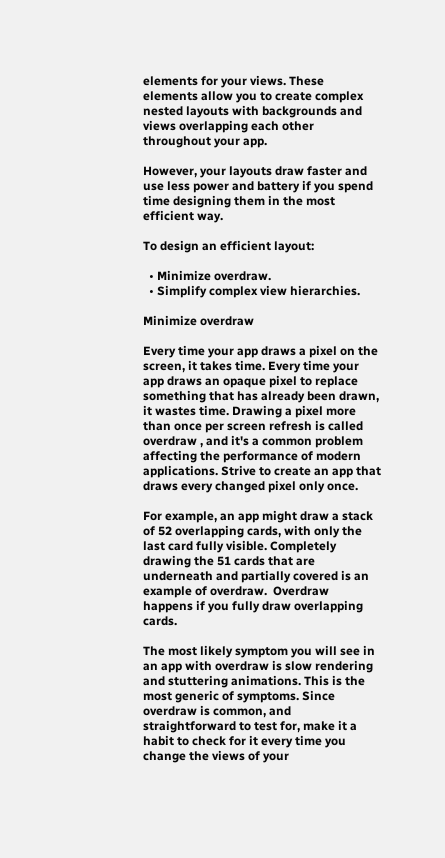elements for your views. These elements allow you to create complex nested layouts with backgrounds and views overlapping each other throughout your app.

However, your layouts draw faster and use less power and battery if you spend time designing them in the most efficient way.

To design an efficient layout:

  • Minimize overdraw.
  • Simplify complex view hierarchies.

Minimize overdraw

Every time your app draws a pixel on the screen, it takes time. Every time your app draws an opaque pixel to replace something that has already been drawn, it wastes time. Drawing a pixel more than once per screen refresh is called overdraw , and it's a common problem affecting the performance of modern applications. Strive to create an app that draws every changed pixel only once.

For example, an app might draw a stack of 52 overlapping cards, with only the last card fully visible. Completely drawing the 51 cards that are underneath and partially covered is an example of overdraw.  Overdraw happens if you fully draw overlapping cards.

The most likely symptom you will see in an app with overdraw is slow rendering and stuttering animations. This is the most generic of symptoms. Since overdraw is common, and straightforward to test for, make it a habit to check for it every time you change the views of your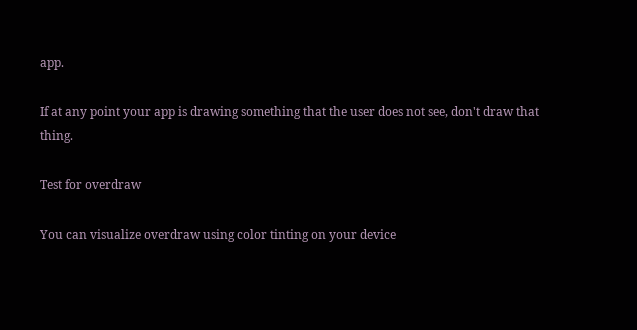app.

If at any point your app is drawing something that the user does not see, don't draw that thing.

Test for overdraw

You can visualize overdraw using color tinting on your device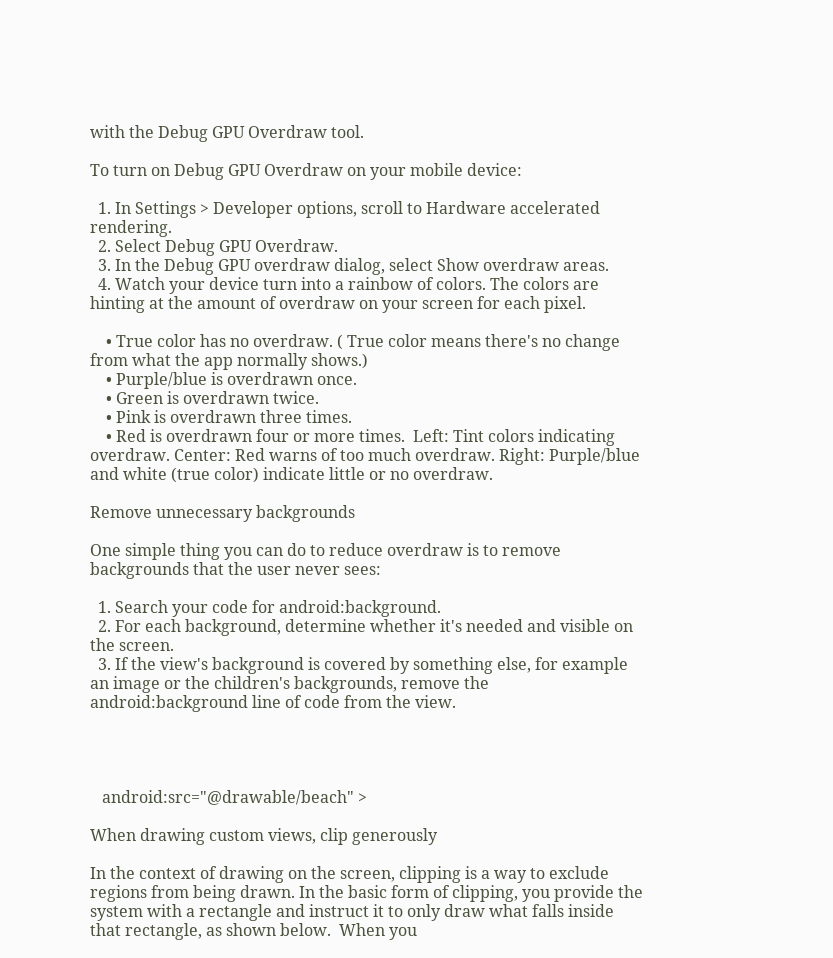with the Debug GPU Overdraw tool.

To turn on Debug GPU Overdraw on your mobile device:

  1. In Settings > Developer options, scroll to Hardware accelerated rendering.
  2. Select Debug GPU Overdraw.
  3. In the Debug GPU overdraw dialog, select Show overdraw areas.
  4. Watch your device turn into a rainbow of colors. The colors are hinting at the amount of overdraw on your screen for each pixel.

    • True color has no overdraw. ( True color means there's no change from what the app normally shows.)
    • Purple/blue is overdrawn once.
    • Green is overdrawn twice.
    • Pink is overdrawn three times.
    • Red is overdrawn four or more times.  Left: Tint colors indicating overdraw. Center: Red warns of too much overdraw. Right: Purple/blue and white (true color) indicate little or no overdraw.

Remove unnecessary backgrounds

One simple thing you can do to reduce overdraw is to remove backgrounds that the user never sees:

  1. Search your code for android:background.
  2. For each background, determine whether it's needed and visible on the screen.
  3. If the view's background is covered by something else, for example an image or the children's backgrounds, remove the android:background line of code from the view.




   android:src="@drawable/beach" >

When drawing custom views, clip generously

In the context of drawing on the screen, clipping is a way to exclude regions from being drawn. In the basic form of clipping, you provide the system with a rectangle and instruct it to only draw what falls inside that rectangle, as shown below.  When you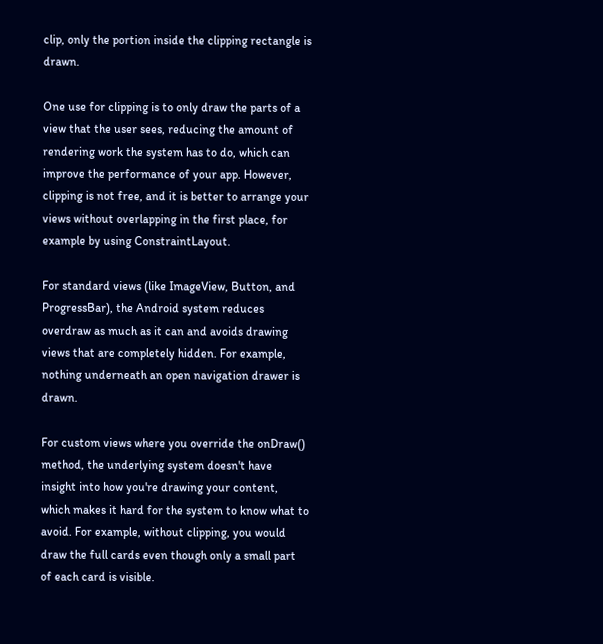clip, only the portion inside the clipping rectangle is drawn.

One use for clipping is to only draw the parts of a view that the user sees, reducing the amount of rendering work the system has to do, which can improve the performance of your app. However, clipping is not free, and it is better to arrange your views without overlapping in the first place, for example by using ConstraintLayout.

For standard views (like ImageView, Button, and ProgressBar), the Android system reduces overdraw as much as it can and avoids drawing views that are completely hidden. For example, nothing underneath an open navigation drawer is drawn.

For custom views where you override the onDraw() method, the underlying system doesn't have insight into how you're drawing your content, which makes it hard for the system to know what to avoid. For example, without clipping, you would draw the full cards even though only a small part of each card is visible.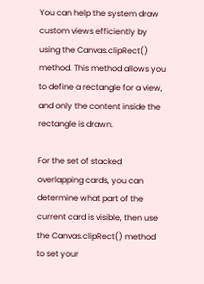You can help the system draw custom views efficiently by using the Canvas.clipRect() method. This method allows you to define a rectangle for a view, and only the content inside the rectangle is drawn.

For the set of stacked overlapping cards, you can determine what part of the current card is visible, then use the Canvas.clipRect() method to set your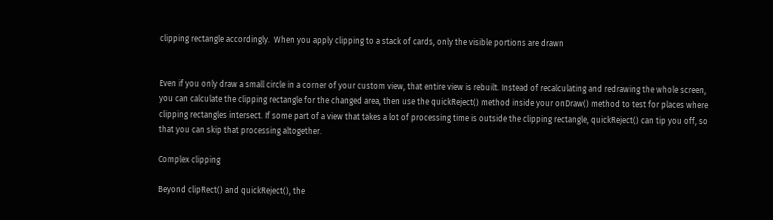clipping rectangle accordingly.  When you apply clipping to a stack of cards, only the visible portions are drawn


Even if you only draw a small circle in a corner of your custom view, that entire view is rebuilt. Instead of recalculating and redrawing the whole screen, you can calculate the clipping rectangle for the changed area, then use the quickReject() method inside your onDraw() method to test for places where clipping rectangles intersect. If some part of a view that takes a lot of processing time is outside the clipping rectangle, quickReject() can tip you off, so that you can skip that processing altogether.

Complex clipping

Beyond clipRect() and quickReject(), the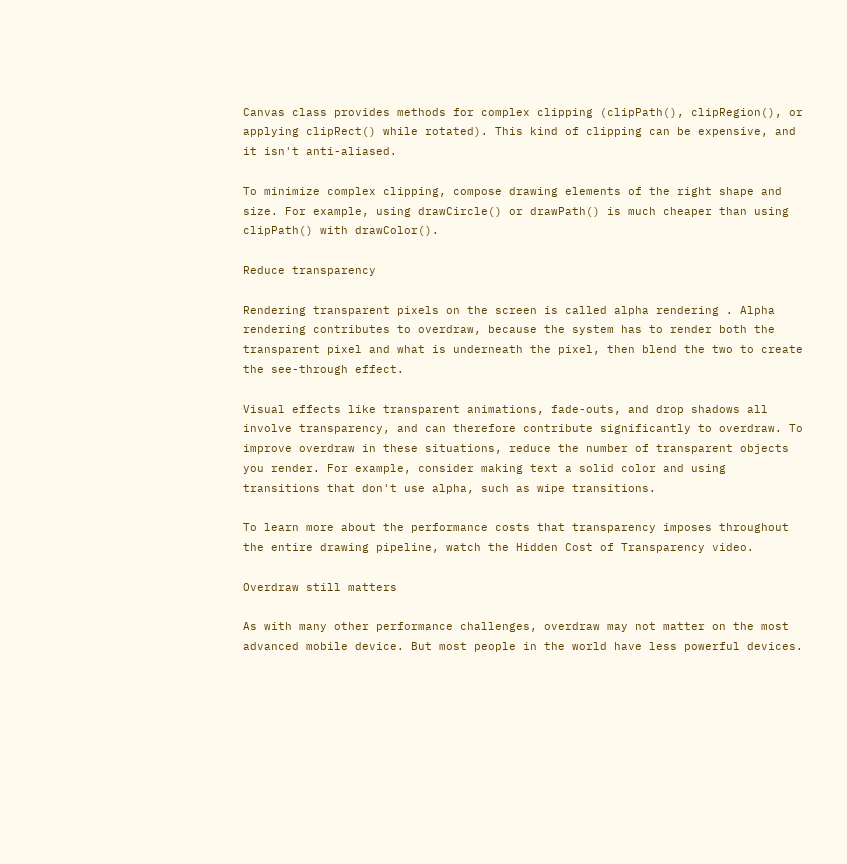Canvas class provides methods for complex clipping (clipPath(), clipRegion(), or applying clipRect() while rotated). This kind of clipping can be expensive, and it isn't anti-aliased.

To minimize complex clipping, compose drawing elements of the right shape and size. For example, using drawCircle() or drawPath() is much cheaper than using clipPath() with drawColor().

Reduce transparency

Rendering transparent pixels on the screen is called alpha rendering . Alpha rendering contributes to overdraw, because the system has to render both the transparent pixel and what is underneath the pixel, then blend the two to create the see-through effect.

Visual effects like transparent animations, fade-outs, and drop shadows all involve transparency, and can therefore contribute significantly to overdraw. To improve overdraw in these situations, reduce the number of transparent objects you render. For example, consider making text a solid color and using transitions that don't use alpha, such as wipe transitions.

To learn more about the performance costs that transparency imposes throughout the entire drawing pipeline, watch the Hidden Cost of Transparency video.

Overdraw still matters

As with many other performance challenges, overdraw may not matter on the most advanced mobile device. But most people in the world have less powerful devices.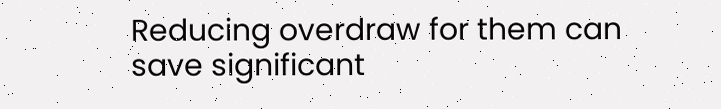Reducing overdraw for them can save significant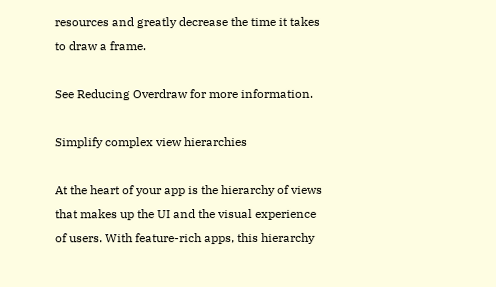resources and greatly decrease the time it takes to draw a frame.

See Reducing Overdraw for more information.

Simplify complex view hierarchies

At the heart of your app is the hierarchy of views that makes up the UI and the visual experience of users. With feature-rich apps, this hierarchy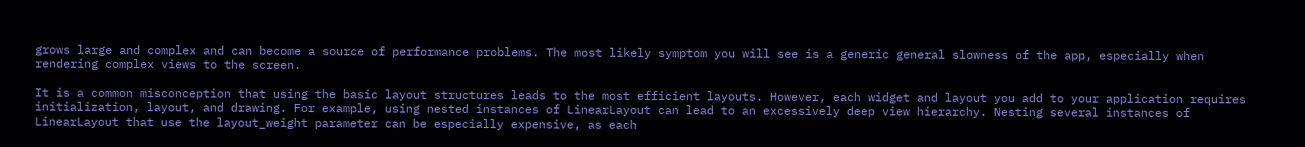grows large and complex and can become a source of performance problems. The most likely symptom you will see is a generic general slowness of the app, especially when rendering complex views to the screen.

It is a common misconception that using the basic layout structures leads to the most efficient layouts. However, each widget and layout you add to your application requires initialization, layout, and drawing. For example, using nested instances of LinearLayout can lead to an excessively deep view hierarchy. Nesting several instances of LinearLayout that use the layout_weight parameter can be especially expensive, as each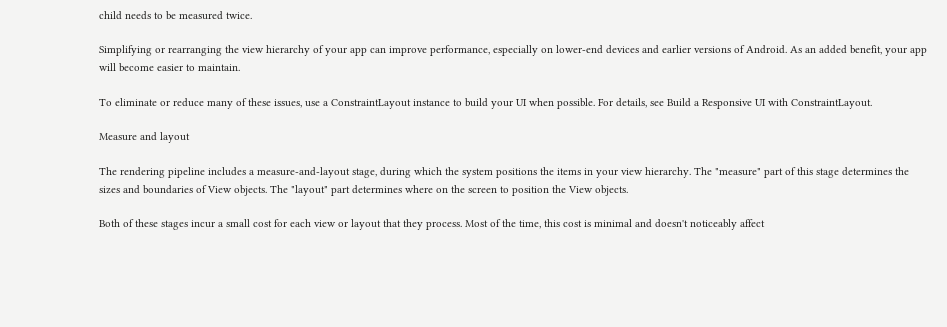child needs to be measured twice.

Simplifying or rearranging the view hierarchy of your app can improve performance, especially on lower-end devices and earlier versions of Android. As an added benefit, your app will become easier to maintain.

To eliminate or reduce many of these issues, use a ConstraintLayout instance to build your UI when possible. For details, see Build a Responsive UI with ConstraintLayout.

Measure and layout

The rendering pipeline includes a measure-and-layout stage, during which the system positions the items in your view hierarchy. The "measure" part of this stage determines the sizes and boundaries of View objects. The "layout" part determines where on the screen to position the View objects.

Both of these stages incur a small cost for each view or layout that they process. Most of the time, this cost is minimal and doesn't noticeably affect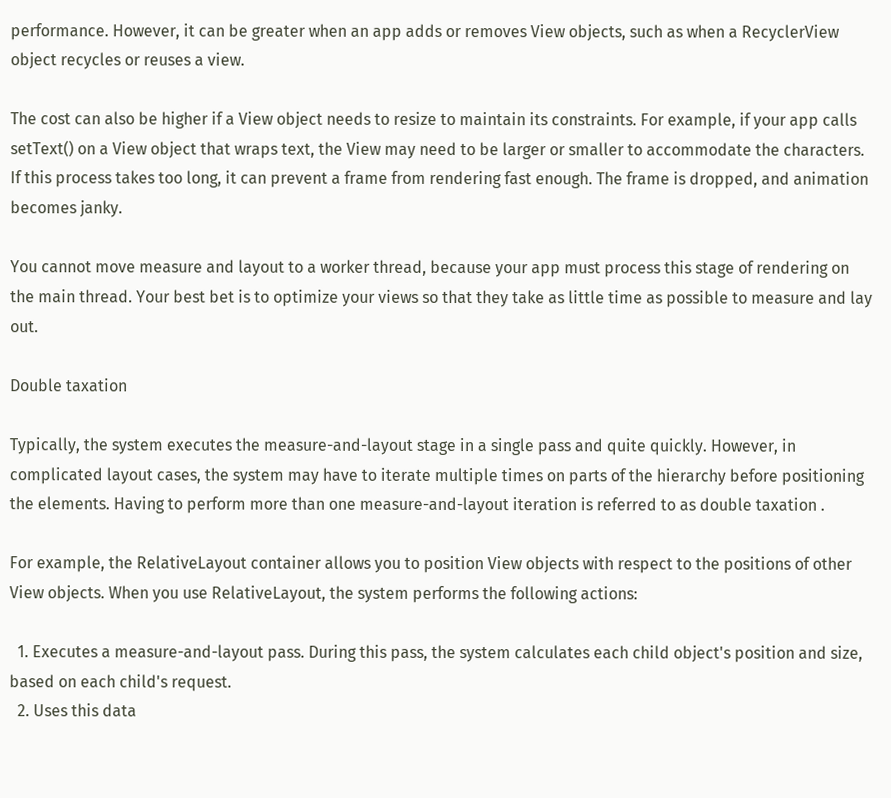performance. However, it can be greater when an app adds or removes View objects, such as when a RecyclerView object recycles or reuses a view.

The cost can also be higher if a View object needs to resize to maintain its constraints. For example, if your app calls setText() on a View object that wraps text, the View may need to be larger or smaller to accommodate the characters. If this process takes too long, it can prevent a frame from rendering fast enough. The frame is dropped, and animation becomes janky.

You cannot move measure and layout to a worker thread, because your app must process this stage of rendering on the main thread. Your best bet is to optimize your views so that they take as little time as possible to measure and lay out.

Double taxation

Typically, the system executes the measure-and-layout stage in a single pass and quite quickly. However, in complicated layout cases, the system may have to iterate multiple times on parts of the hierarchy before positioning the elements. Having to perform more than one measure-and-layout iteration is referred to as double taxation .

For example, the RelativeLayout container allows you to position View objects with respect to the positions of other View objects. When you use RelativeLayout, the system performs the following actions:

  1. Executes a measure-and-layout pass. During this pass, the system calculates each child object's position and size, based on each child's request.
  2. Uses this data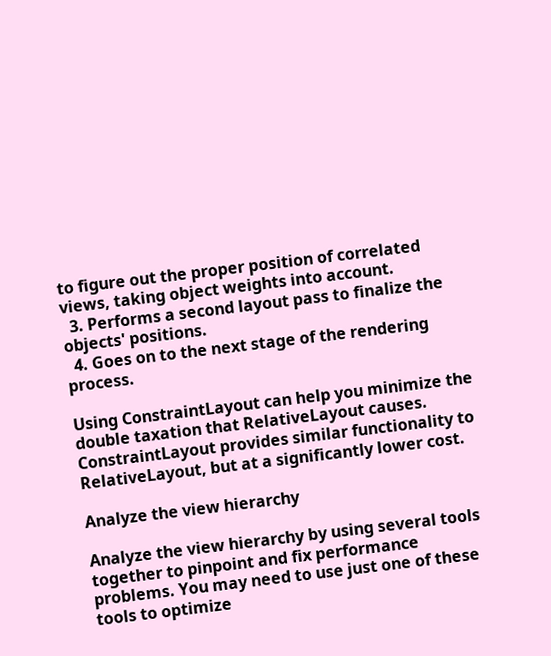to figure out the proper position of correlated views, taking object weights into account.
  3. Performs a second layout pass to finalize the objects' positions.
  4. Goes on to the next stage of the rendering process.

Using ConstraintLayout can help you minimize the double taxation that RelativeLayout causes. ConstraintLayout provides similar functionality to RelativeLayout, but at a significantly lower cost.

Analyze the view hierarchy

Analyze the view hierarchy by using several tools together to pinpoint and fix performance problems. You may need to use just one of these tools to optimize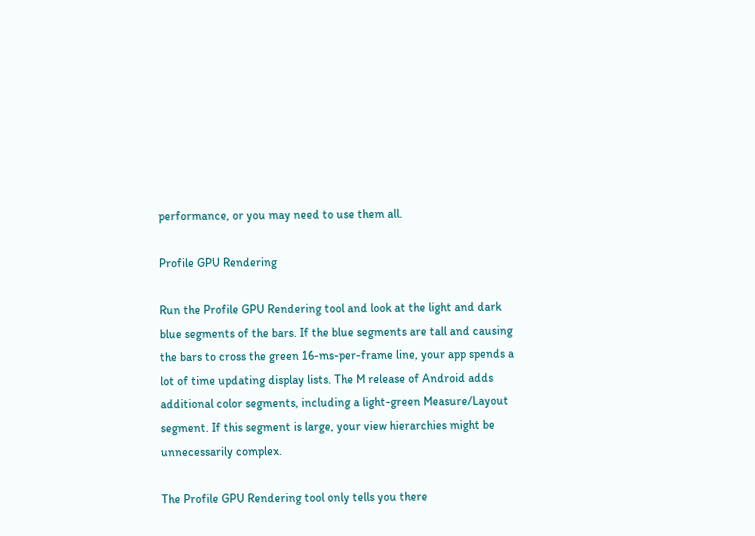performance, or you may need to use them all.

Profile GPU Rendering

Run the Profile GPU Rendering tool and look at the light and dark blue segments of the bars. If the blue segments are tall and causing the bars to cross the green 16-ms-per-frame line, your app spends a lot of time updating display lists. The M release of Android adds additional color segments, including a light-green Measure/Layout segment. If this segment is large, your view hierarchies might be unnecessarily complex.

The Profile GPU Rendering tool only tells you there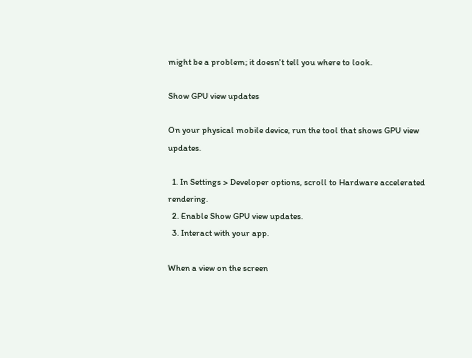might be a problem; it doesn't tell you where to look.

Show GPU view updates

On your physical mobile device, run the tool that shows GPU view updates.

  1. In Settings > Developer options, scroll to Hardware accelerated rendering.
  2. Enable Show GPU view updates.
  3. Interact with your app.

When a view on the screen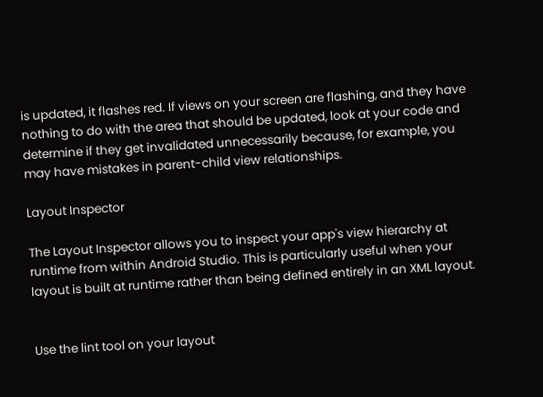is updated, it flashes red. If views on your screen are flashing, and they have nothing to do with the area that should be updated, look at your code and determine if they get invalidated unnecessarily because, for example, you may have mistakes in parent-child view relationships.

Layout Inspector

The Layout Inspector allows you to inspect your app's view hierarchy at runtime from within Android Studio. This is particularly useful when your layout is built at runtime rather than being defined entirely in an XML layout.


Use the lint tool on your layout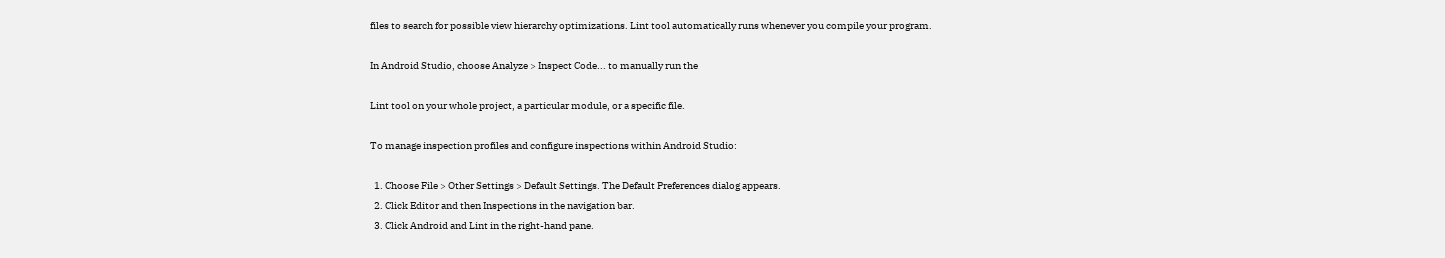files to search for possible view hierarchy optimizations. Lint tool automatically runs whenever you compile your program.

In Android Studio, choose Analyze > Inspect Code... to manually run the

Lint tool on your whole project, a particular module, or a specific file.

To manage inspection profiles and configure inspections within Android Studio:

  1. Choose File > Other Settings > Default Settings. The Default Preferences dialog appears.
  2. Click Editor and then Inspections in the navigation bar.
  3. Click Android and Lint in the right-hand pane.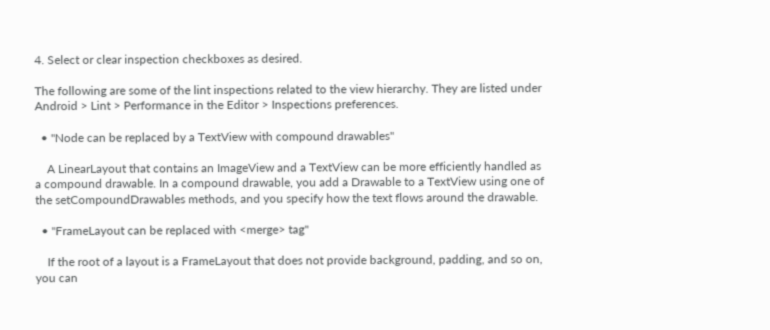4. Select or clear inspection checkboxes as desired.

The following are some of the lint inspections related to the view hierarchy. They are listed under Android > Lint > Performance in the Editor > Inspections preferences.

  • "Node can be replaced by a TextView with compound drawables"

    A LinearLayout that contains an ImageView and a TextView can be more efficiently handled as a compound drawable. In a compound drawable, you add a Drawable to a TextView using one of the setCompoundDrawables methods, and you specify how the text flows around the drawable.

  • "FrameLayout can be replaced with <merge> tag"

    If the root of a layout is a FrameLayout that does not provide background, padding, and so on, you can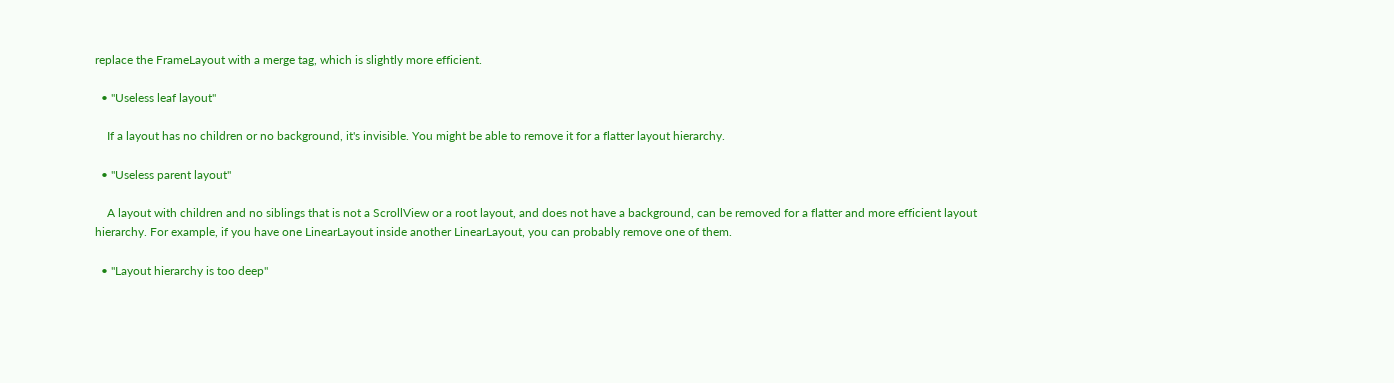replace the FrameLayout with a merge tag, which is slightly more efficient.

  • "Useless leaf layout"

    If a layout has no children or no background, it's invisible. You might be able to remove it for a flatter layout hierarchy.

  • "Useless parent layout"

    A layout with children and no siblings that is not a ScrollView or a root layout, and does not have a background, can be removed for a flatter and more efficient layout hierarchy. For example, if you have one LinearLayout inside another LinearLayout, you can probably remove one of them.

  • "Layout hierarchy is too deep"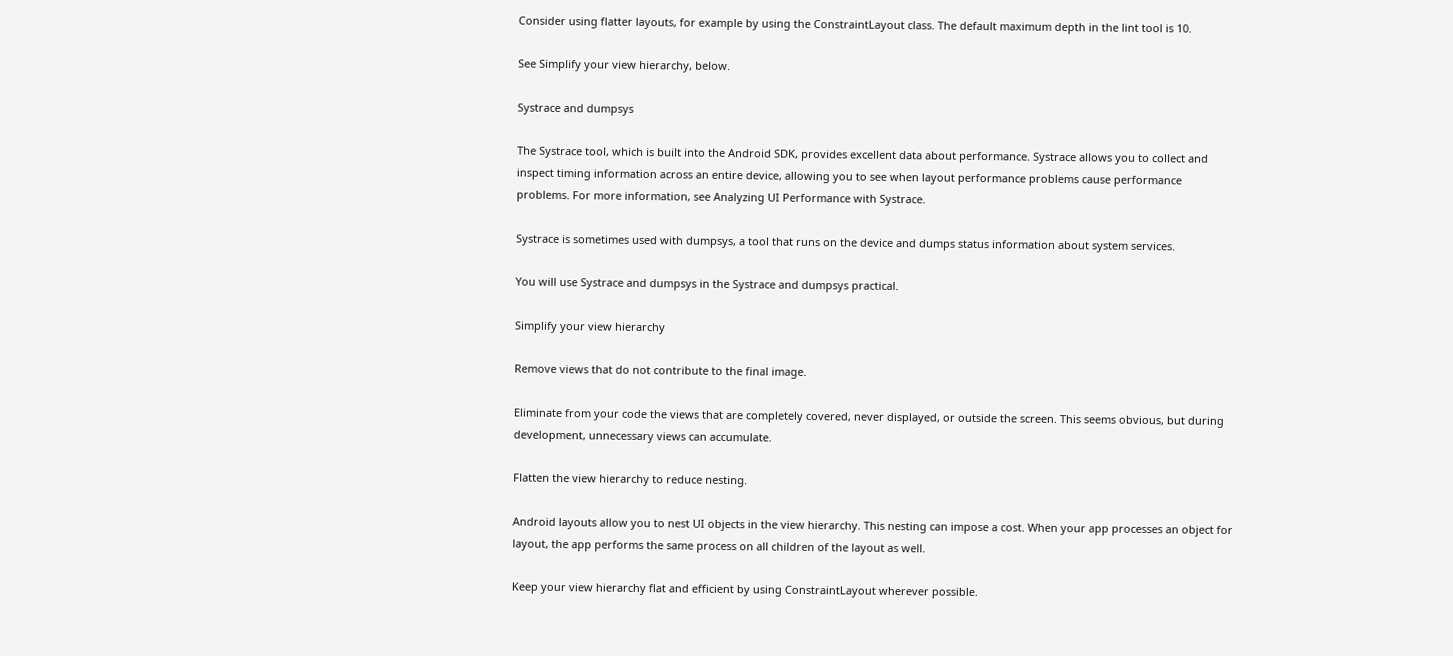Consider using flatter layouts, for example by using the ConstraintLayout class. The default maximum depth in the lint tool is 10.

See Simplify your view hierarchy, below.

Systrace and dumpsys

The Systrace tool, which is built into the Android SDK, provides excellent data about performance. Systrace allows you to collect and inspect timing information across an entire device, allowing you to see when layout performance problems cause performance problems. For more information, see Analyzing UI Performance with Systrace.

Systrace is sometimes used with dumpsys, a tool that runs on the device and dumps status information about system services.

You will use Systrace and dumpsys in the Systrace and dumpsys practical.

Simplify your view hierarchy

Remove views that do not contribute to the final image.

Eliminate from your code the views that are completely covered, never displayed, or outside the screen. This seems obvious, but during development, unnecessary views can accumulate.

Flatten the view hierarchy to reduce nesting.

Android layouts allow you to nest UI objects in the view hierarchy. This nesting can impose a cost. When your app processes an object for layout, the app performs the same process on all children of the layout as well.

Keep your view hierarchy flat and efficient by using ConstraintLayout wherever possible.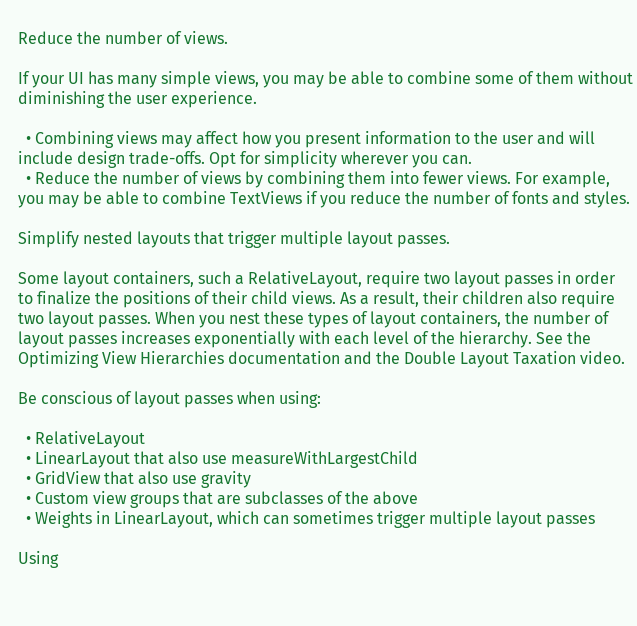Reduce the number of views.

If your UI has many simple views, you may be able to combine some of them without diminishing the user experience.

  • Combining views may affect how you present information to the user and will include design trade-offs. Opt for simplicity wherever you can.
  • Reduce the number of views by combining them into fewer views. For example, you may be able to combine TextViews if you reduce the number of fonts and styles.

Simplify nested layouts that trigger multiple layout passes.

Some layout containers, such a RelativeLayout, require two layout passes in order to finalize the positions of their child views. As a result, their children also require two layout passes. When you nest these types of layout containers, the number of layout passes increases exponentially with each level of the hierarchy. See the Optimizing View Hierarchies documentation and the Double Layout Taxation video.

Be conscious of layout passes when using:

  • RelativeLayout
  • LinearLayout that also use measureWithLargestChild
  • GridView that also use gravity
  • Custom view groups that are subclasses of the above
  • Weights in LinearLayout, which can sometimes trigger multiple layout passes

Using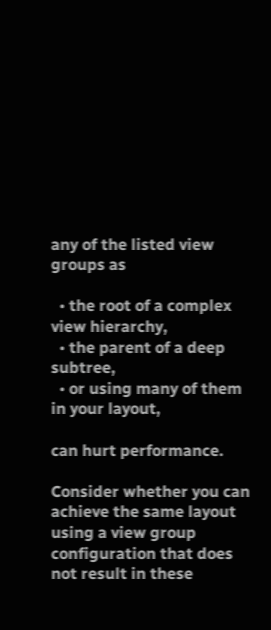any of the listed view groups as

  • the root of a complex view hierarchy,
  • the parent of a deep subtree,
  • or using many of them in your layout,

can hurt performance.

Consider whether you can achieve the same layout using a view group configuration that does not result in these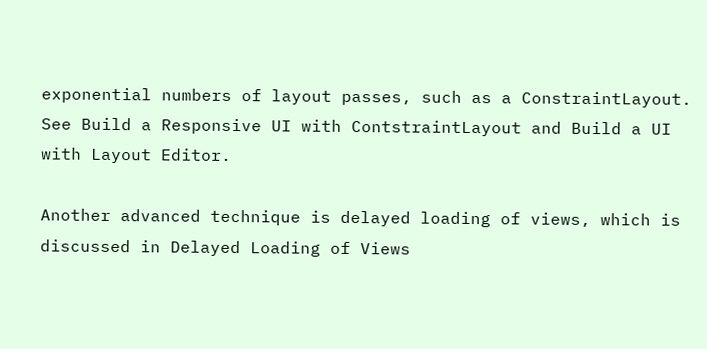exponential numbers of layout passes, such as a ConstraintLayout. See Build a Responsive UI with ContstraintLayout and Build a UI with Layout Editor.

Another advanced technique is delayed loading of views, which is discussed in Delayed Loading of Views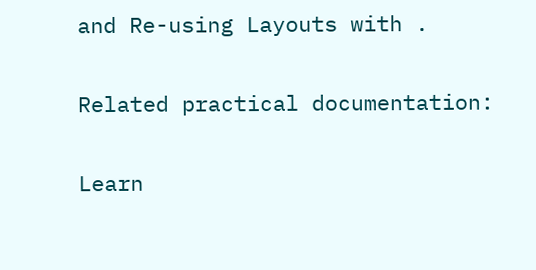and Re-using Layouts with .

Related practical documentation:

Learn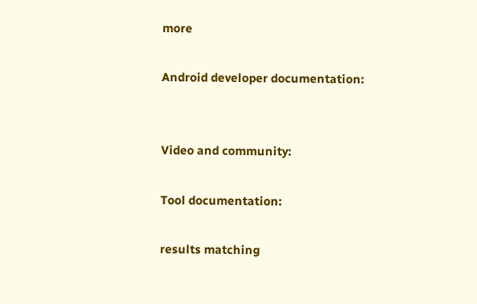more

Android developer documentation:


Video and community:

Tool documentation:

results matching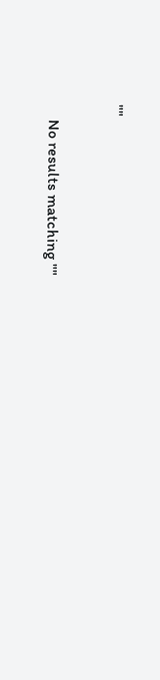""

    No results matching ""